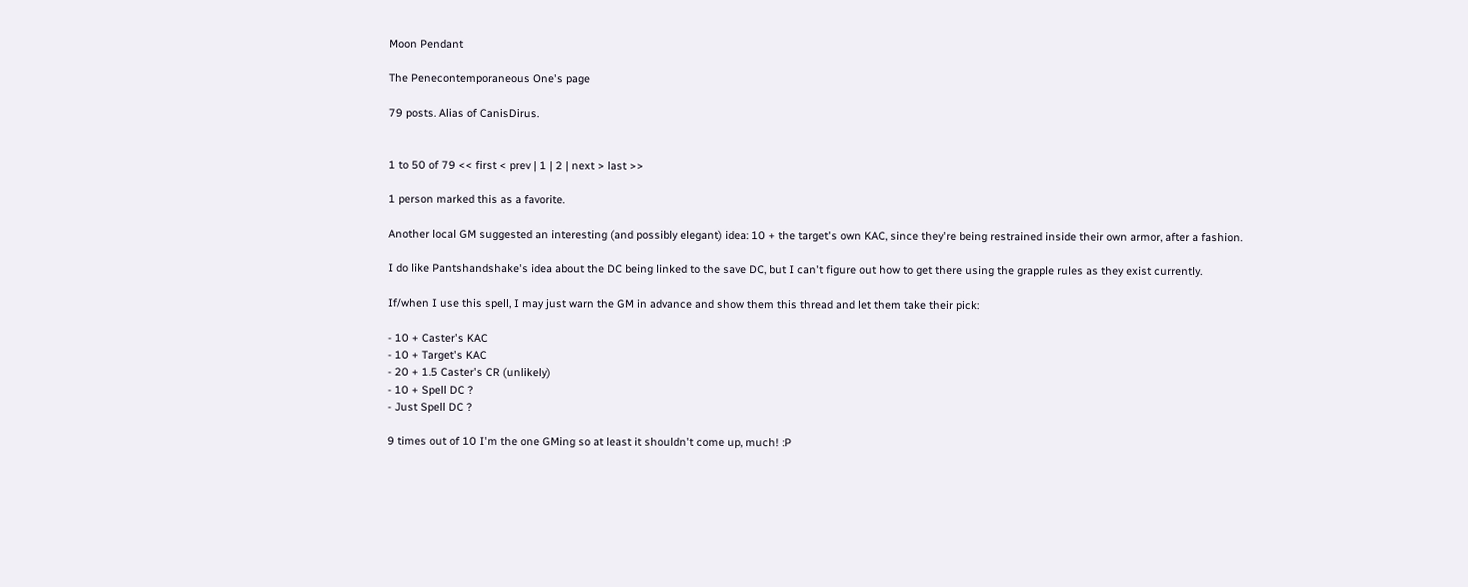Moon Pendant

The Penecontemporaneous One's page

79 posts. Alias of CanisDirus.


1 to 50 of 79 << first < prev | 1 | 2 | next > last >>

1 person marked this as a favorite.

Another local GM suggested an interesting (and possibly elegant) idea: 10 + the target's own KAC, since they're being restrained inside their own armor, after a fashion.

I do like Pantshandshake's idea about the DC being linked to the save DC, but I can't figure out how to get there using the grapple rules as they exist currently.

If/when I use this spell, I may just warn the GM in advance and show them this thread and let them take their pick:

- 10 + Caster's KAC
- 10 + Target's KAC
- 20 + 1.5 Caster's CR (unlikely)
- 10 + Spell DC ?
- Just Spell DC ?

9 times out of 10 I'm the one GMing so at least it shouldn't come up, much! :P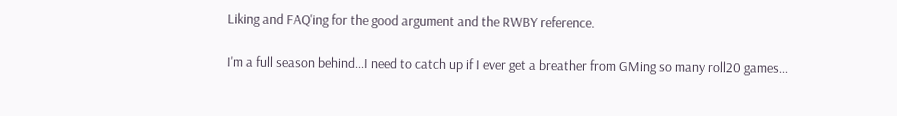Liking and FAQ'ing for the good argument and the RWBY reference.

I'm a full season behind...I need to catch up if I ever get a breather from GMing so many roll20 games...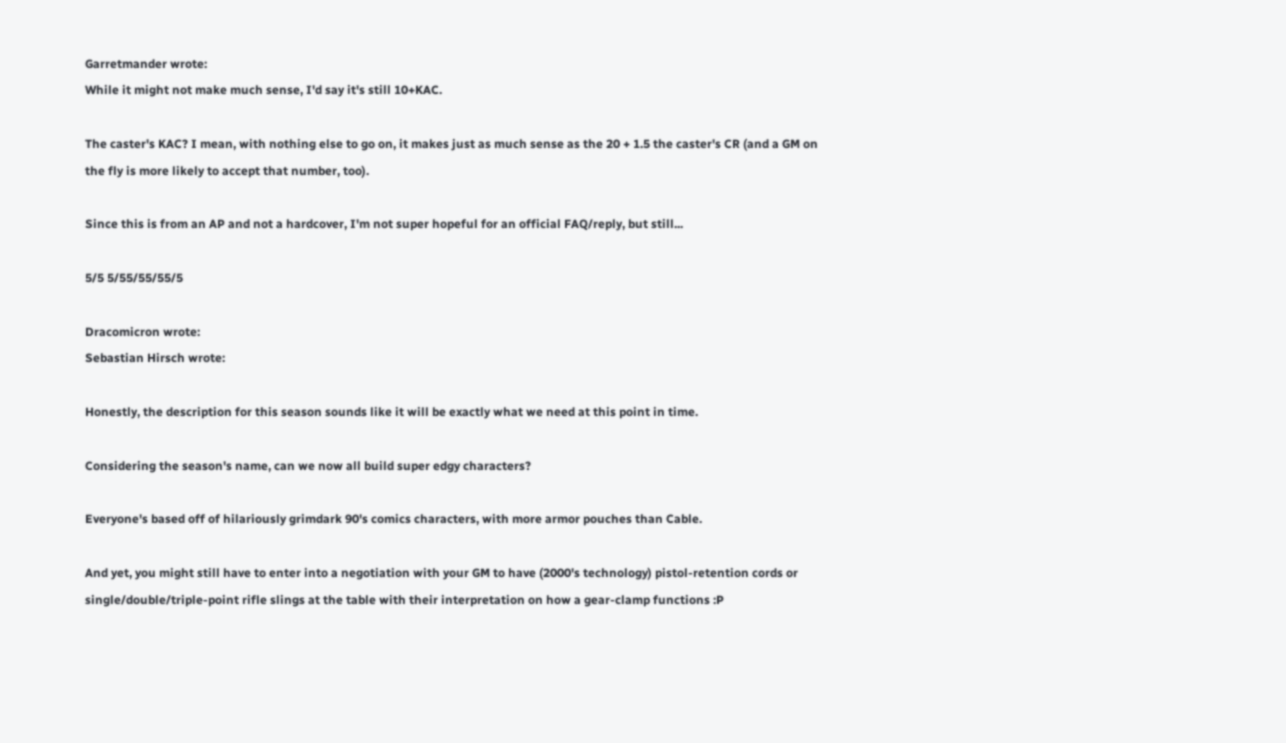Garretmander wrote:
While it might not make much sense, I'd say it's still 10+KAC.

The caster's KAC? I mean, with nothing else to go on, it makes just as much sense as the 20 + 1.5 the caster's CR (and a GM on the fly is more likely to accept that number, too).

Since this is from an AP and not a hardcover, I'm not super hopeful for an official FAQ/reply, but still...

5/5 5/55/55/55/5

Dracomicron wrote:
Sebastian Hirsch wrote:

Honestly, the description for this season sounds like it will be exactly what we need at this point in time.

Considering the season's name, can we now all build super edgy characters?

Everyone's based off of hilariously grimdark 90's comics characters, with more armor pouches than Cable.

And yet, you might still have to enter into a negotiation with your GM to have (2000's technology) pistol-retention cords or single/double/triple-point rifle slings at the table with their interpretation on how a gear-clamp functions :P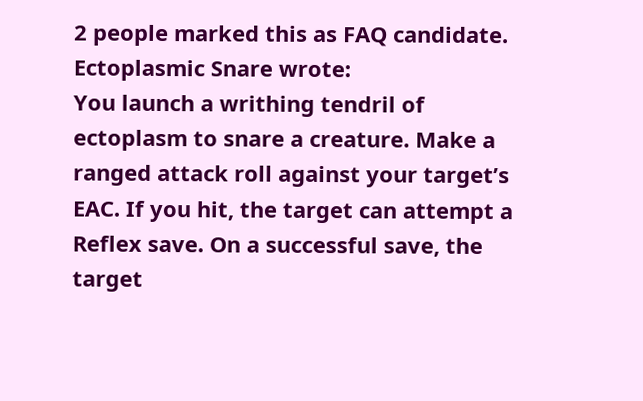2 people marked this as FAQ candidate.
Ectoplasmic Snare wrote:
You launch a writhing tendril of ectoplasm to snare a creature. Make a ranged attack roll against your target’s EAC. If you hit, the target can attempt a Reflex save. On a successful save, the target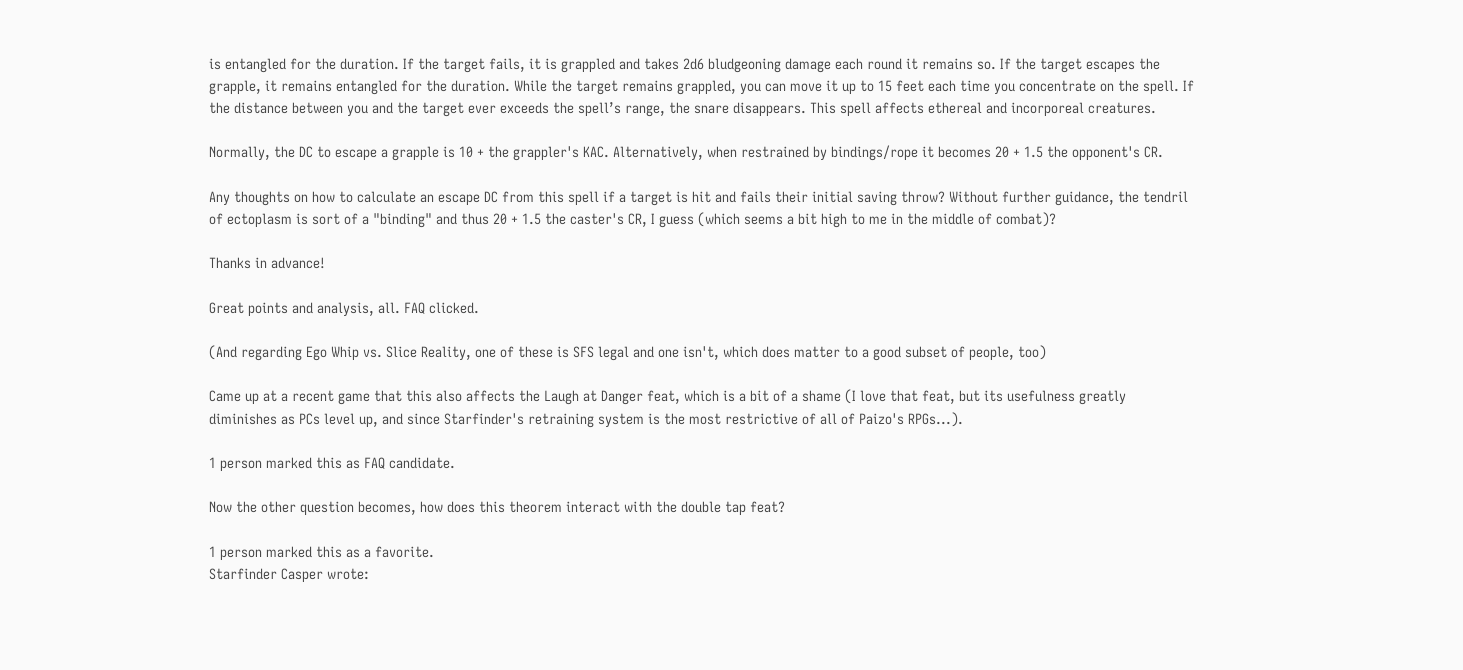is entangled for the duration. If the target fails, it is grappled and takes 2d6 bludgeoning damage each round it remains so. If the target escapes the grapple, it remains entangled for the duration. While the target remains grappled, you can move it up to 15 feet each time you concentrate on the spell. If the distance between you and the target ever exceeds the spell’s range, the snare disappears. This spell affects ethereal and incorporeal creatures.

Normally, the DC to escape a grapple is 10 + the grappler's KAC. Alternatively, when restrained by bindings/rope it becomes 20 + 1.5 the opponent's CR.

Any thoughts on how to calculate an escape DC from this spell if a target is hit and fails their initial saving throw? Without further guidance, the tendril of ectoplasm is sort of a "binding" and thus 20 + 1.5 the caster's CR, I guess (which seems a bit high to me in the middle of combat)?

Thanks in advance!

Great points and analysis, all. FAQ clicked.

(And regarding Ego Whip vs. Slice Reality, one of these is SFS legal and one isn't, which does matter to a good subset of people, too)

Came up at a recent game that this also affects the Laugh at Danger feat, which is a bit of a shame (I love that feat, but its usefulness greatly diminishes as PCs level up, and since Starfinder's retraining system is the most restrictive of all of Paizo's RPGs...).

1 person marked this as FAQ candidate.

Now the other question becomes, how does this theorem interact with the double tap feat?

1 person marked this as a favorite.
Starfinder Casper wrote: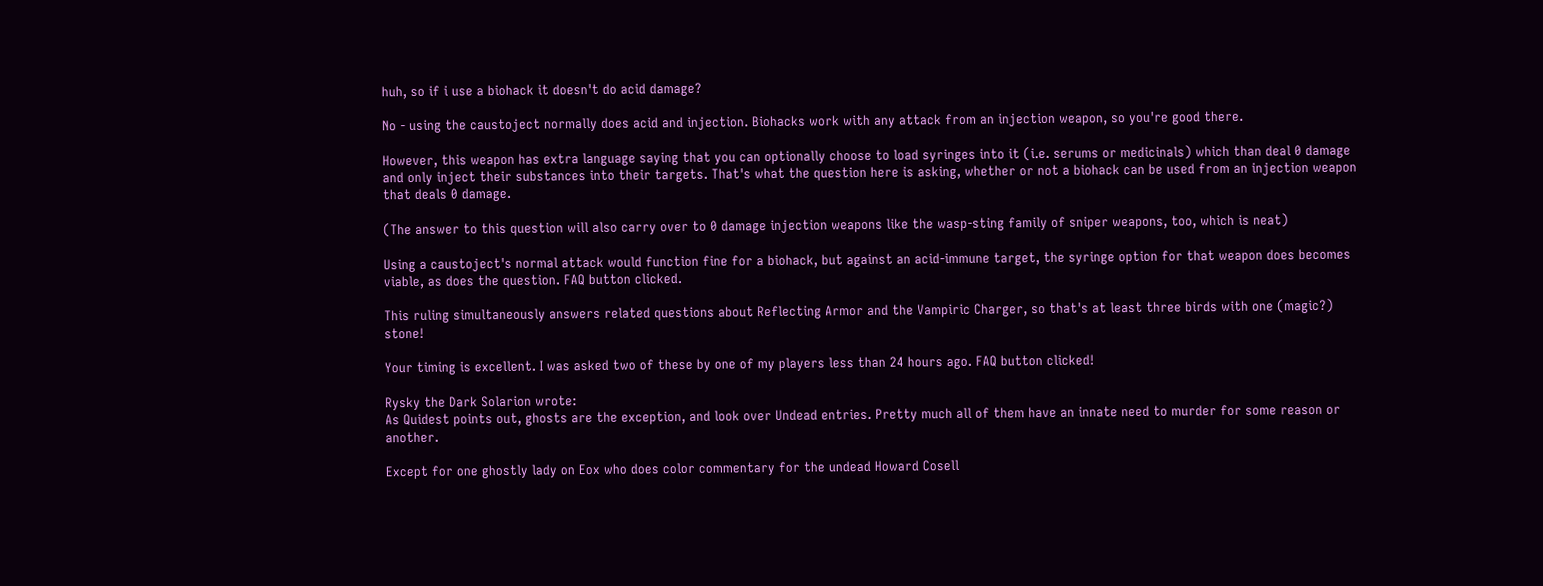huh, so if i use a biohack it doesn't do acid damage?

No - using the caustoject normally does acid and injection. Biohacks work with any attack from an injection weapon, so you're good there.

However, this weapon has extra language saying that you can optionally choose to load syringes into it (i.e. serums or medicinals) which than deal 0 damage and only inject their substances into their targets. That's what the question here is asking, whether or not a biohack can be used from an injection weapon that deals 0 damage.

(The answer to this question will also carry over to 0 damage injection weapons like the wasp-sting family of sniper weapons, too, which is neat)

Using a caustoject's normal attack would function fine for a biohack, but against an acid-immune target, the syringe option for that weapon does becomes viable, as does the question. FAQ button clicked.

This ruling simultaneously answers related questions about Reflecting Armor and the Vampiric Charger, so that's at least three birds with one (magic?) stone!

Your timing is excellent. I was asked two of these by one of my players less than 24 hours ago. FAQ button clicked!

Rysky the Dark Solarion wrote:
As Quidest points out, ghosts are the exception, and look over Undead entries. Pretty much all of them have an innate need to murder for some reason or another.

Except for one ghostly lady on Eox who does color commentary for the undead Howard Cosell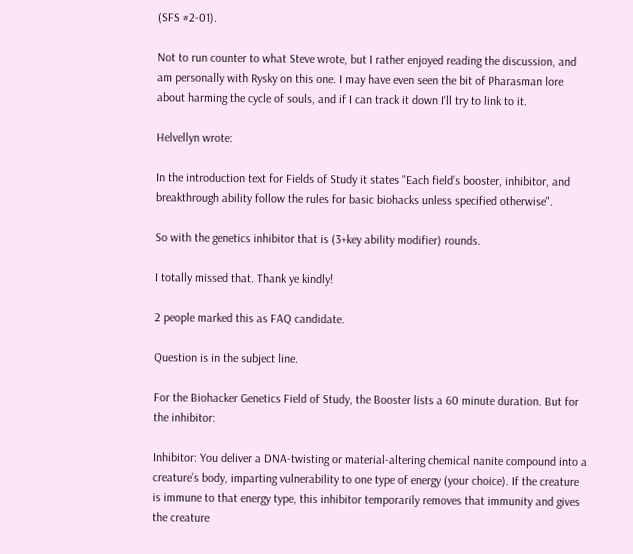(SFS #2-01).

Not to run counter to what Steve wrote, but I rather enjoyed reading the discussion, and am personally with Rysky on this one. I may have even seen the bit of Pharasman lore about harming the cycle of souls, and if I can track it down I'll try to link to it.

Helvellyn wrote:

In the introduction text for Fields of Study it states "Each field’s booster, inhibitor, and breakthrough ability follow the rules for basic biohacks unless specified otherwise".

So with the genetics inhibitor that is (3+key ability modifier) rounds.

I totally missed that. Thank ye kindly!

2 people marked this as FAQ candidate.

Question is in the subject line.

For the Biohacker Genetics Field of Study, the Booster lists a 60 minute duration. But for the inhibitor:

Inhibitor: You deliver a DNA-twisting or material-altering chemical nanite compound into a creature’s body, imparting vulnerability to one type of energy (your choice). If the creature is immune to that energy type, this inhibitor temporarily removes that immunity and gives the creature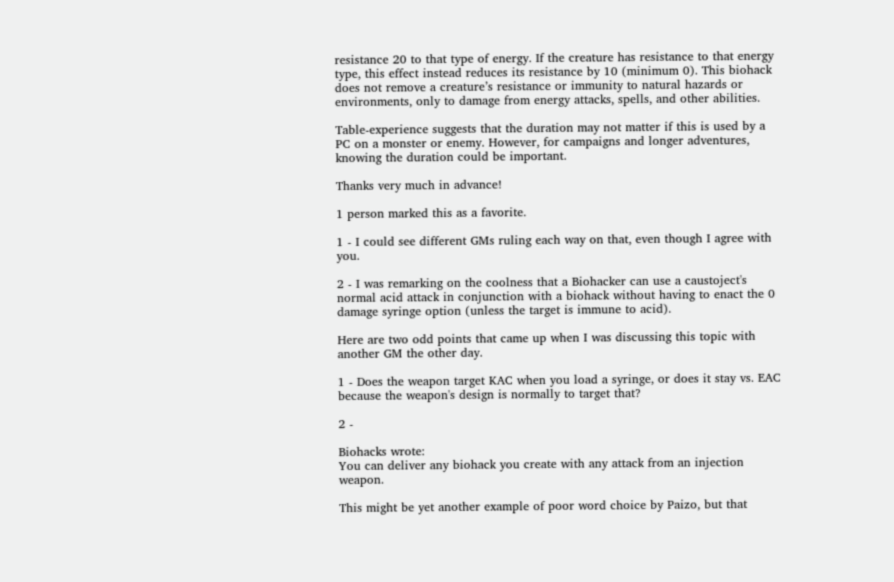resistance 20 to that type of energy. If the creature has resistance to that energy type, this effect instead reduces its resistance by 10 (minimum 0). This biohack does not remove a creature’s resistance or immunity to natural hazards or environments, only to damage from energy attacks, spells, and other abilities.

Table-experience suggests that the duration may not matter if this is used by a PC on a monster or enemy. However, for campaigns and longer adventures, knowing the duration could be important.

Thanks very much in advance!

1 person marked this as a favorite.

1 - I could see different GMs ruling each way on that, even though I agree with you.

2 - I was remarking on the coolness that a Biohacker can use a caustoject's normal acid attack in conjunction with a biohack without having to enact the 0 damage syringe option (unless the target is immune to acid).

Here are two odd points that came up when I was discussing this topic with another GM the other day.

1 - Does the weapon target KAC when you load a syringe, or does it stay vs. EAC because the weapon's design is normally to target that?

2 -

Biohacks wrote:
You can deliver any biohack you create with any attack from an injection weapon.

This might be yet another example of poor word choice by Paizo, but that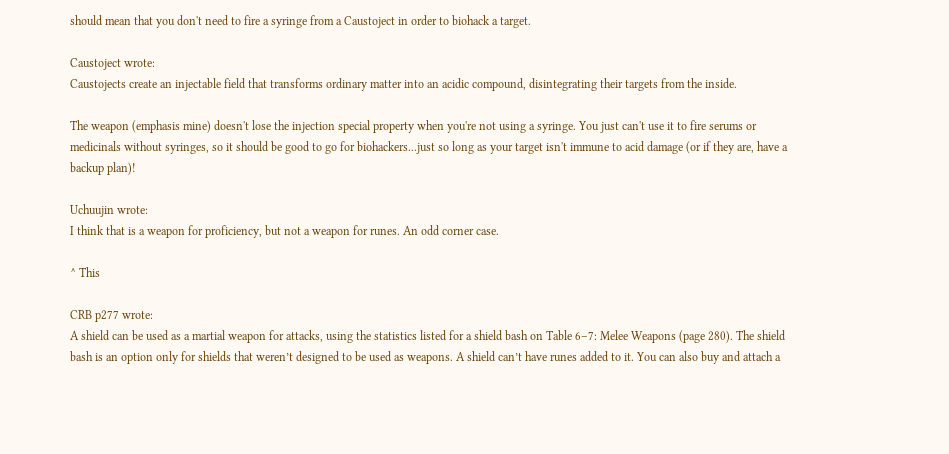should mean that you don't need to fire a syringe from a Caustoject in order to biohack a target.

Caustoject wrote:
Caustojects create an injectable field that transforms ordinary matter into an acidic compound, disintegrating their targets from the inside.

The weapon (emphasis mine) doesn't lose the injection special property when you're not using a syringe. You just can't use it to fire serums or medicinals without syringes, so it should be good to go for biohackers...just so long as your target isn't immune to acid damage (or if they are, have a backup plan)!

Uchuujin wrote:
I think that is a weapon for proficiency, but not a weapon for runes. An odd corner case.

^ This

CRB p277 wrote:
A shield can be used as a martial weapon for attacks, using the statistics listed for a shield bash on Table 6–7: Melee Weapons (page 280). The shield bash is an option only for shields that weren’t designed to be used as weapons. A shield can’t have runes added to it. You can also buy and attach a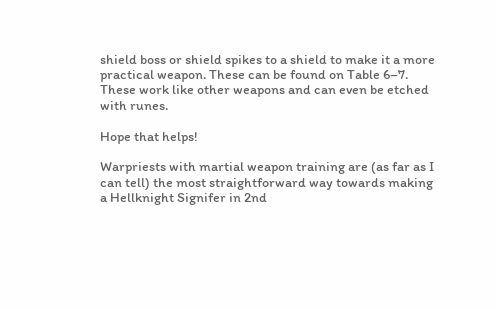shield boss or shield spikes to a shield to make it a more practical weapon. These can be found on Table 6–7. These work like other weapons and can even be etched with runes.

Hope that helps!

Warpriests with martial weapon training are (as far as I can tell) the most straightforward way towards making a Hellknight Signifer in 2nd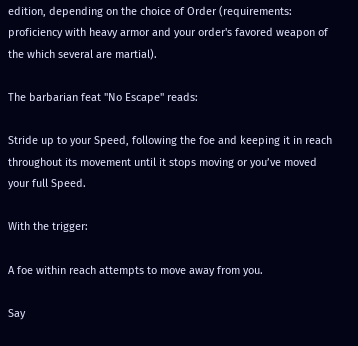edition, depending on the choice of Order (requirements: proficiency with heavy armor and your order's favored weapon of the which several are martial).

The barbarian feat "No Escape" reads:

Stride up to your Speed, following the foe and keeping it in reach throughout its movement until it stops moving or you’ve moved your full Speed.

With the trigger:

A foe within reach attempts to move away from you.

Say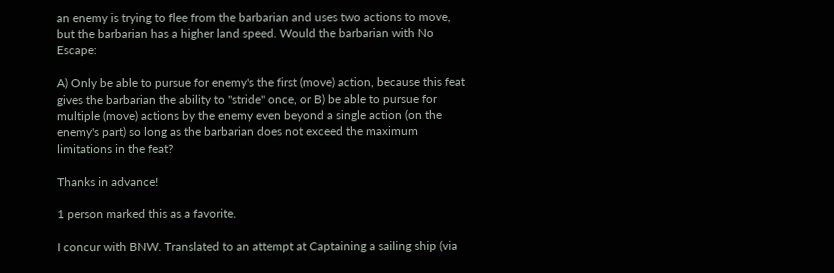an enemy is trying to flee from the barbarian and uses two actions to move, but the barbarian has a higher land speed. Would the barbarian with No Escape:

A) Only be able to pursue for enemy's the first (move) action, because this feat gives the barbarian the ability to "stride" once, or B) be able to pursue for multiple (move) actions by the enemy even beyond a single action (on the enemy's part) so long as the barbarian does not exceed the maximum limitations in the feat?

Thanks in advance!

1 person marked this as a favorite.

I concur with BNW. Translated to an attempt at Captaining a sailing ship (via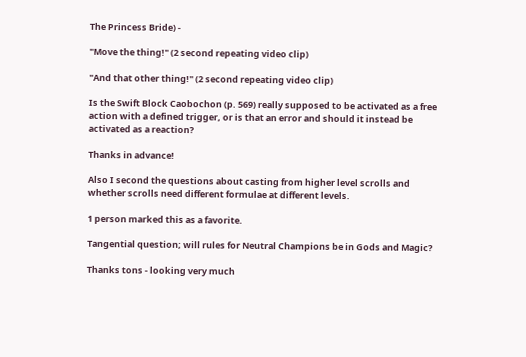The Princess Bride) -

"Move the thing!" (2 second repeating video clip)

"And that other thing!" (2 second repeating video clip)

Is the Swift Block Caobochon (p. 569) really supposed to be activated as a free action with a defined trigger, or is that an error and should it instead be activated as a reaction?

Thanks in advance!

Also I second the questions about casting from higher level scrolls and whether scrolls need different formulae at different levels.

1 person marked this as a favorite.

Tangential question; will rules for Neutral Champions be in Gods and Magic?

Thanks tons - looking very much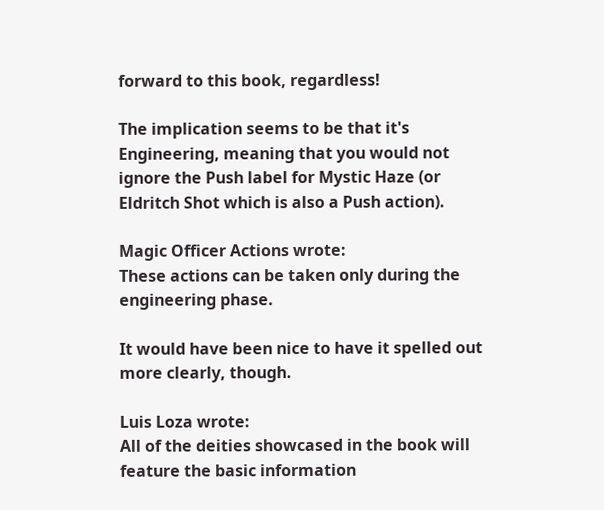forward to this book, regardless!

The implication seems to be that it's Engineering, meaning that you would not ignore the Push label for Mystic Haze (or Eldritch Shot which is also a Push action).

Magic Officer Actions wrote:
These actions can be taken only during the engineering phase.

It would have been nice to have it spelled out more clearly, though.

Luis Loza wrote:
All of the deities showcased in the book will feature the basic information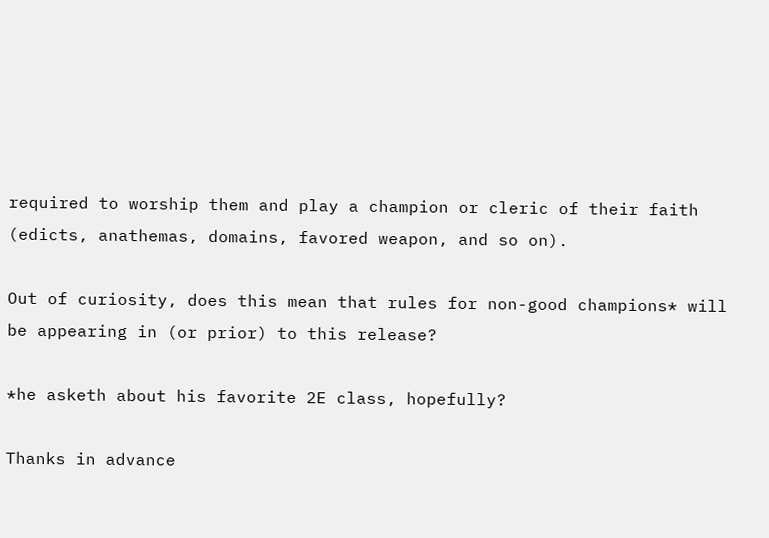required to worship them and play a champion or cleric of their faith (edicts, anathemas, domains, favored weapon, and so on).

Out of curiosity, does this mean that rules for non-good champions* will be appearing in (or prior) to this release?

*he asketh about his favorite 2E class, hopefully?

Thanks in advance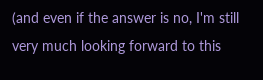(and even if the answer is no, I'm still very much looking forward to this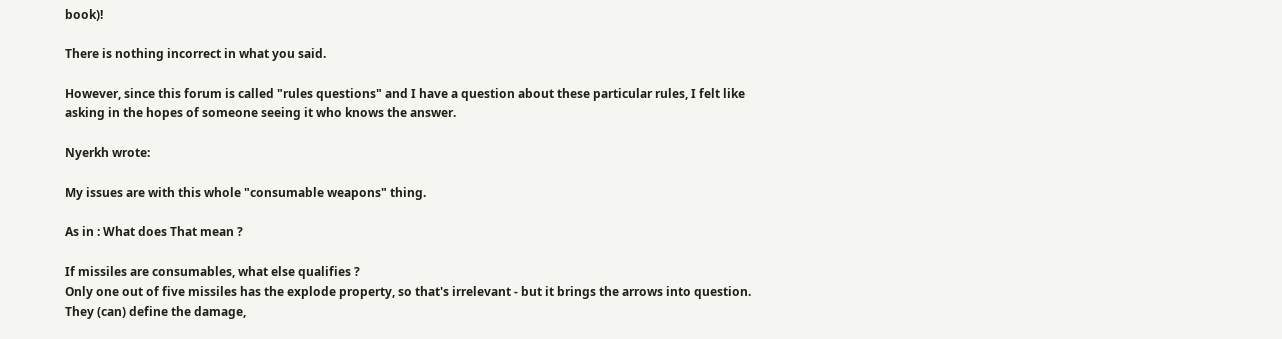book)!

There is nothing incorrect in what you said.

However, since this forum is called "rules questions" and I have a question about these particular rules, I felt like asking in the hopes of someone seeing it who knows the answer.

Nyerkh wrote:

My issues are with this whole "consumable weapons" thing.

As in : What does That mean ?

If missiles are consumables, what else qualifies ?
Only one out of five missiles has the explode property, so that's irrelevant - but it brings the arrows into question.
They (can) define the damage,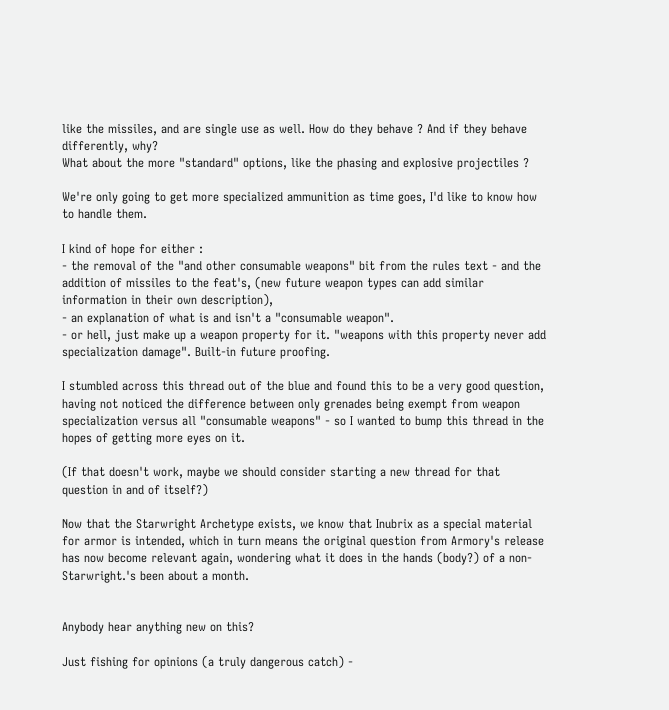like the missiles, and are single use as well. How do they behave ? And if they behave differently, why?
What about the more "standard" options, like the phasing and explosive projectiles ?

We're only going to get more specialized ammunition as time goes, I'd like to know how to handle them.

I kind of hope for either :
- the removal of the "and other consumable weapons" bit from the rules text - and the addition of missiles to the feat's, (new future weapon types can add similar information in their own description),
- an explanation of what is and isn't a "consumable weapon".
- or hell, just make up a weapon property for it. "weapons with this property never add specialization damage". Built-in future proofing.

I stumbled across this thread out of the blue and found this to be a very good question, having not noticed the difference between only grenades being exempt from weapon specialization versus all "consumable weapons" - so I wanted to bump this thread in the hopes of getting more eyes on it.

(If that doesn't work, maybe we should consider starting a new thread for that question in and of itself?)

Now that the Starwright Archetype exists, we know that Inubrix as a special material for armor is intended, which in turn means the original question from Armory's release has now become relevant again, wondering what it does in the hands (body?) of a non-Starwright.'s been about a month.


Anybody hear anything new on this?

Just fishing for opinions (a truly dangerous catch) -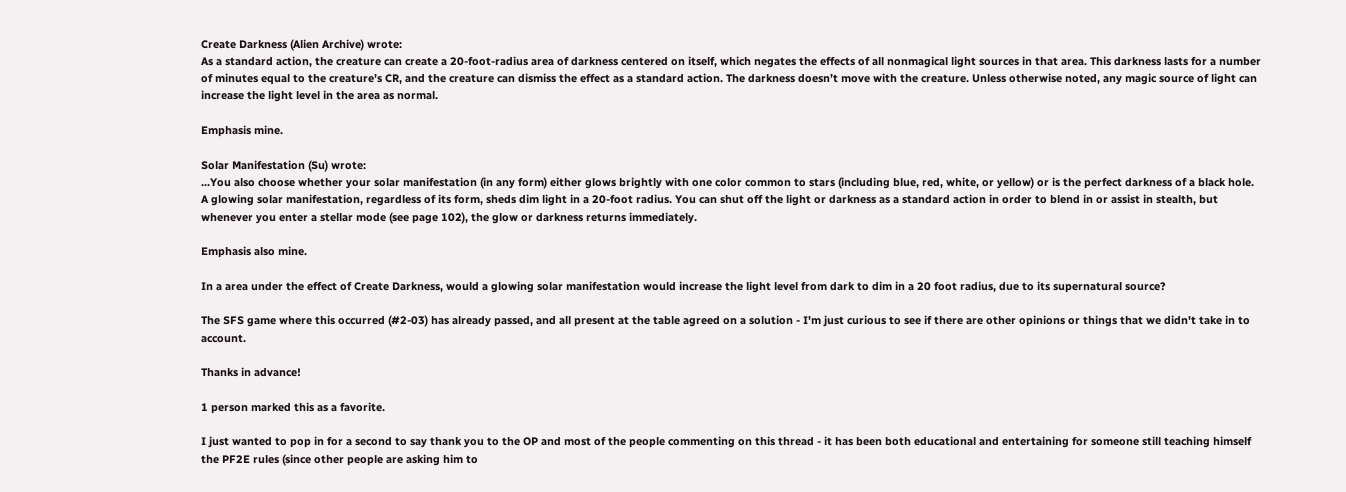Create Darkness (Alien Archive) wrote:
As a standard action, the creature can create a 20-foot-radius area of darkness centered on itself, which negates the effects of all nonmagical light sources in that area. This darkness lasts for a number of minutes equal to the creature’s CR, and the creature can dismiss the effect as a standard action. The darkness doesn’t move with the creature. Unless otherwise noted, any magic source of light can increase the light level in the area as normal.

Emphasis mine.

Solar Manifestation (Su) wrote:
...You also choose whether your solar manifestation (in any form) either glows brightly with one color common to stars (including blue, red, white, or yellow) or is the perfect darkness of a black hole. A glowing solar manifestation, regardless of its form, sheds dim light in a 20-foot radius. You can shut off the light or darkness as a standard action in order to blend in or assist in stealth, but whenever you enter a stellar mode (see page 102), the glow or darkness returns immediately.

Emphasis also mine.

In a area under the effect of Create Darkness, would a glowing solar manifestation would increase the light level from dark to dim in a 20 foot radius, due to its supernatural source?

The SFS game where this occurred (#2-03) has already passed, and all present at the table agreed on a solution - I'm just curious to see if there are other opinions or things that we didn't take in to account.

Thanks in advance!

1 person marked this as a favorite.

I just wanted to pop in for a second to say thank you to the OP and most of the people commenting on this thread - it has been both educational and entertaining for someone still teaching himself the PF2E rules (since other people are asking him to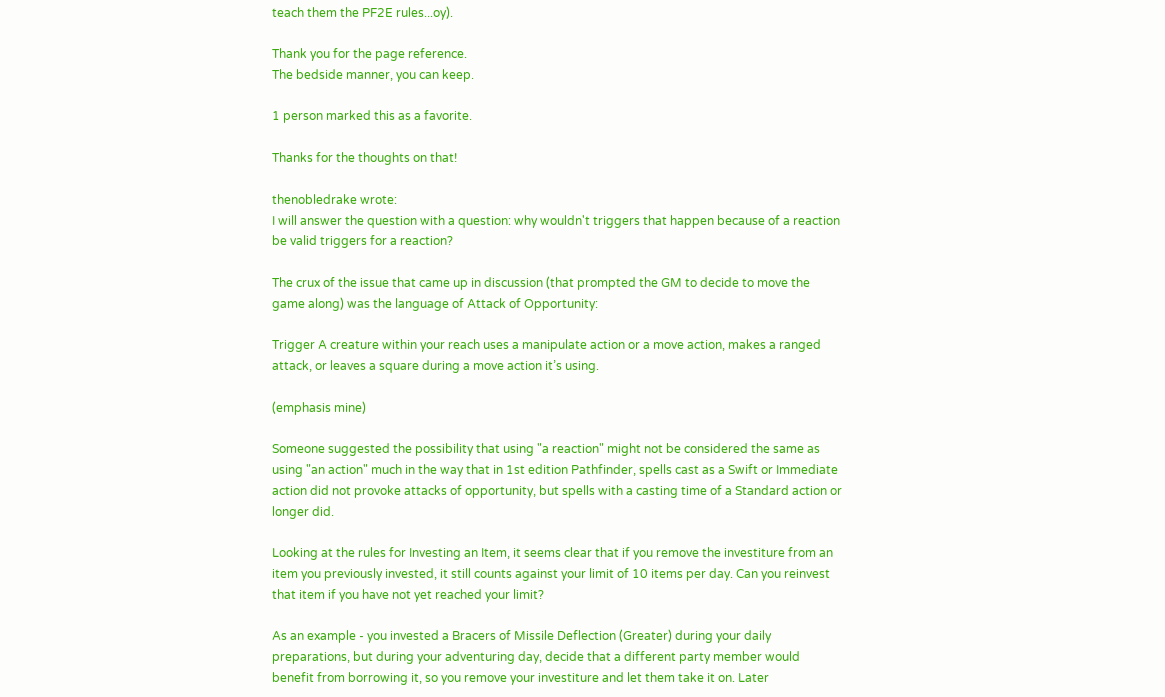teach them the PF2E rules...oy).

Thank you for the page reference.
The bedside manner, you can keep.

1 person marked this as a favorite.

Thanks for the thoughts on that!

thenobledrake wrote:
I will answer the question with a question: why wouldn't triggers that happen because of a reaction be valid triggers for a reaction?

The crux of the issue that came up in discussion (that prompted the GM to decide to move the game along) was the language of Attack of Opportunity:

Trigger A creature within your reach uses a manipulate action or a move action, makes a ranged attack, or leaves a square during a move action it’s using.

(emphasis mine)

Someone suggested the possibility that using "a reaction" might not be considered the same as using "an action" much in the way that in 1st edition Pathfinder, spells cast as a Swift or Immediate action did not provoke attacks of opportunity, but spells with a casting time of a Standard action or longer did.

Looking at the rules for Investing an Item, it seems clear that if you remove the investiture from an item you previously invested, it still counts against your limit of 10 items per day. Can you reinvest that item if you have not yet reached your limit?

As an example - you invested a Bracers of Missile Deflection (Greater) during your daily preparations, but during your adventuring day, decide that a different party member would benefit from borrowing it, so you remove your investiture and let them take it on. Later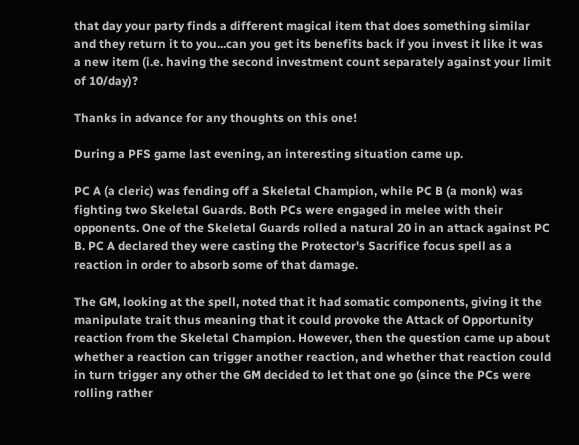that day your party finds a different magical item that does something similar and they return it to you...can you get its benefits back if you invest it like it was a new item (i.e. having the second investment count separately against your limit of 10/day)?

Thanks in advance for any thoughts on this one!

During a PFS game last evening, an interesting situation came up.

PC A (a cleric) was fending off a Skeletal Champion, while PC B (a monk) was fighting two Skeletal Guards. Both PCs were engaged in melee with their opponents. One of the Skeletal Guards rolled a natural 20 in an attack against PC B. PC A declared they were casting the Protector's Sacrifice focus spell as a reaction in order to absorb some of that damage.

The GM, looking at the spell, noted that it had somatic components, giving it the manipulate trait thus meaning that it could provoke the Attack of Opportunity reaction from the Skeletal Champion. However, then the question came up about whether a reaction can trigger another reaction, and whether that reaction could in turn trigger any other the GM decided to let that one go (since the PCs were rolling rather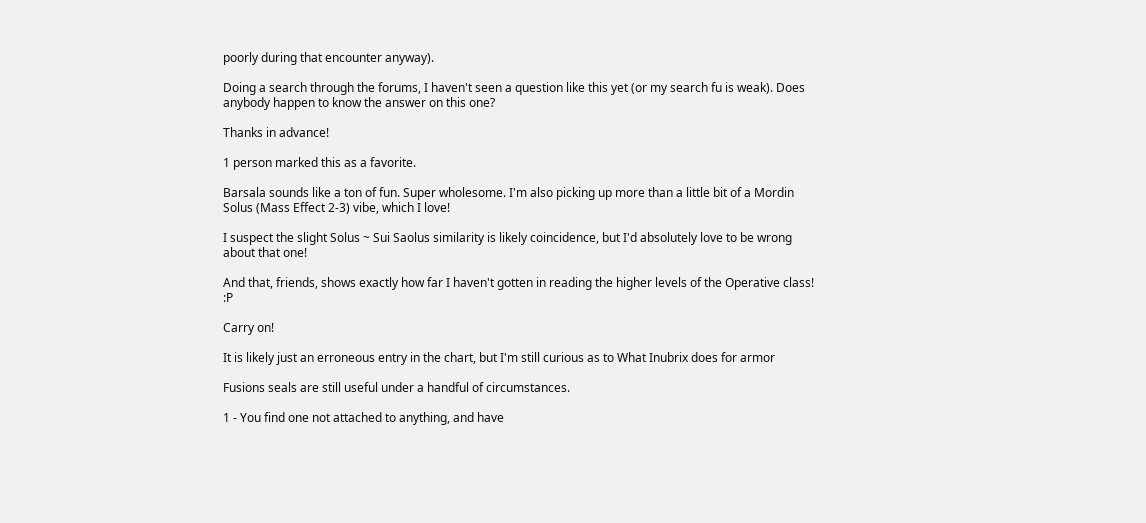poorly during that encounter anyway).

Doing a search through the forums, I haven't seen a question like this yet (or my search fu is weak). Does anybody happen to know the answer on this one?

Thanks in advance!

1 person marked this as a favorite.

Barsala sounds like a ton of fun. Super wholesome. I'm also picking up more than a little bit of a Mordin Solus (Mass Effect 2-3) vibe, which I love!

I suspect the slight Solus ~ Sui Saolus similarity is likely coincidence, but I'd absolutely love to be wrong about that one!

And that, friends, shows exactly how far I haven't gotten in reading the higher levels of the Operative class! :P

Carry on!

It is likely just an erroneous entry in the chart, but I'm still curious as to What Inubrix does for armor

Fusions seals are still useful under a handful of circumstances.

1 - You find one not attached to anything, and have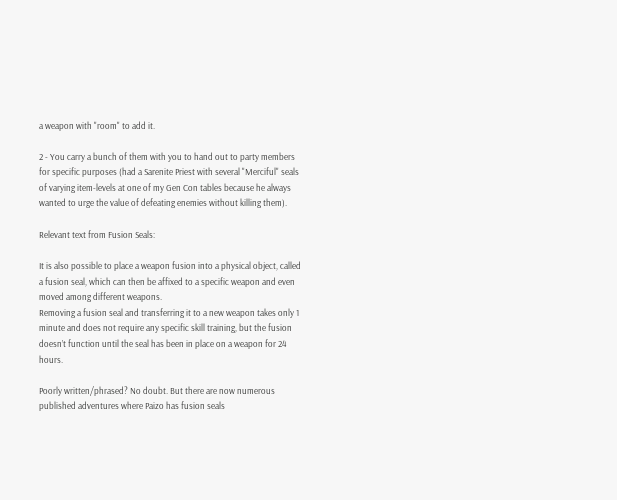a weapon with "room" to add it.

2 - You carry a bunch of them with you to hand out to party members for specific purposes (had a Sarenite Priest with several "Merciful" seals of varying item-levels at one of my Gen Con tables because he always wanted to urge the value of defeating enemies without killing them).

Relevant text from Fusion Seals:

It is also possible to place a weapon fusion into a physical object, called a fusion seal, which can then be affixed to a specific weapon and even moved among different weapons.
Removing a fusion seal and transferring it to a new weapon takes only 1 minute and does not require any specific skill training, but the fusion doesn’t function until the seal has been in place on a weapon for 24 hours.

Poorly written/phrased? No doubt. But there are now numerous published adventures where Paizo has fusion seals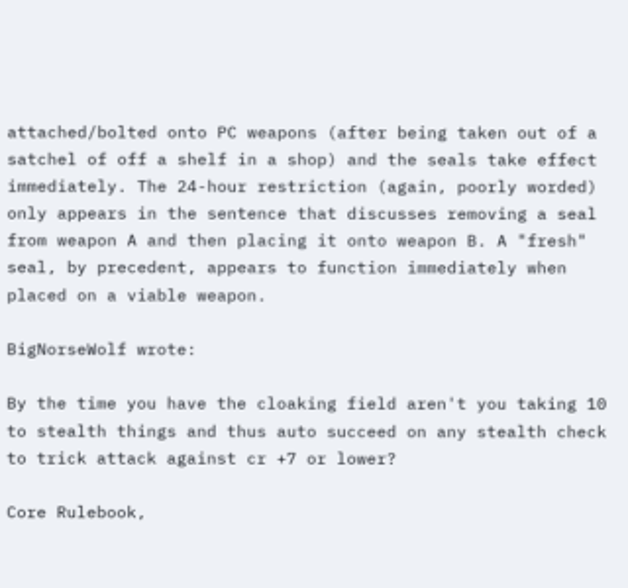attached/bolted onto PC weapons (after being taken out of a satchel of off a shelf in a shop) and the seals take effect immediately. The 24-hour restriction (again, poorly worded) only appears in the sentence that discusses removing a seal from weapon A and then placing it onto weapon B. A "fresh" seal, by precedent, appears to function immediately when placed on a viable weapon.

BigNorseWolf wrote:

By the time you have the cloaking field aren't you taking 10 to stealth things and thus auto succeed on any stealth check to trick attack against cr +7 or lower?

Core Rulebook,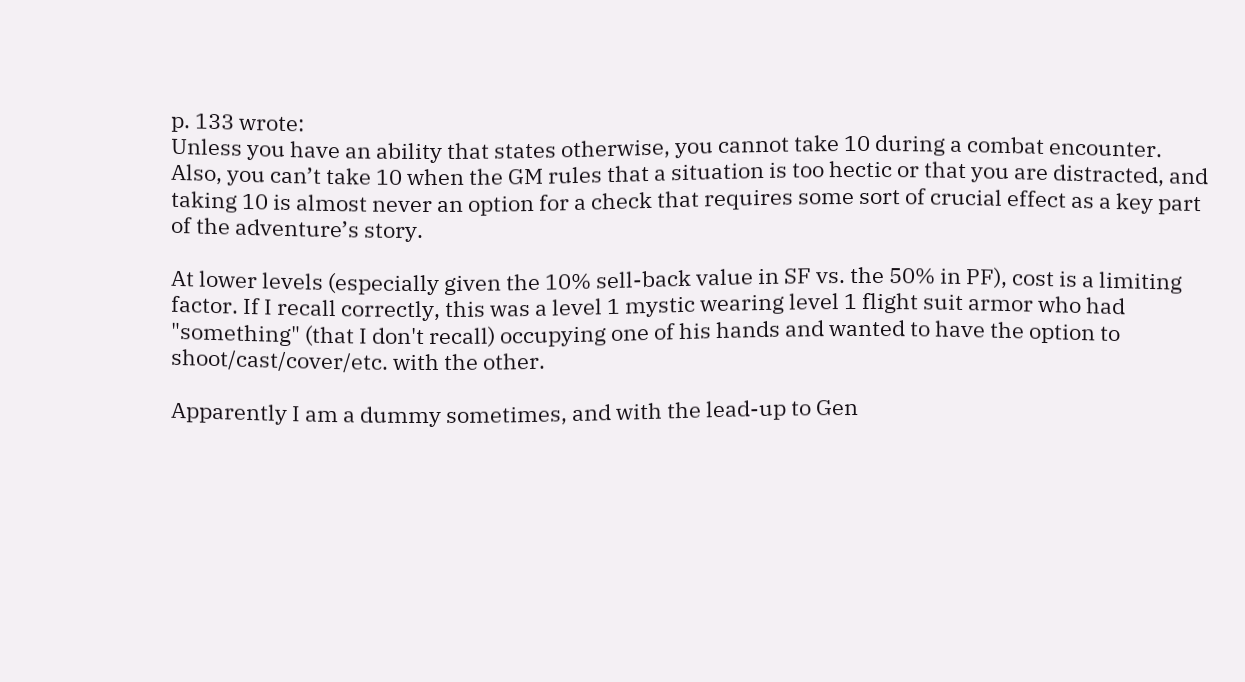p. 133 wrote:
Unless you have an ability that states otherwise, you cannot take 10 during a combat encounter. Also, you can’t take 10 when the GM rules that a situation is too hectic or that you are distracted, and taking 10 is almost never an option for a check that requires some sort of crucial effect as a key part of the adventure’s story.

At lower levels (especially given the 10% sell-back value in SF vs. the 50% in PF), cost is a limiting factor. If I recall correctly, this was a level 1 mystic wearing level 1 flight suit armor who had "something" (that I don't recall) occupying one of his hands and wanted to have the option to shoot/cast/cover/etc. with the other.

Apparently I am a dummy sometimes, and with the lead-up to Gen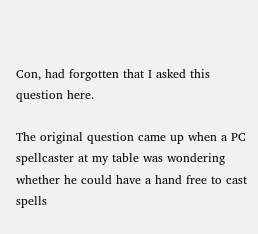Con, had forgotten that I asked this question here.

The original question came up when a PC spellcaster at my table was wondering whether he could have a hand free to cast spells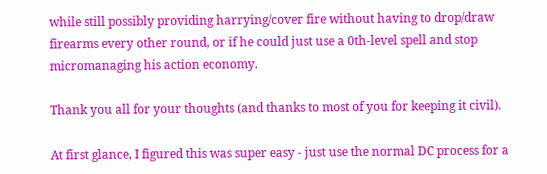while still possibly providing harrying/cover fire without having to drop/draw firearms every other round, or if he could just use a 0th-level spell and stop micromanaging his action economy.

Thank you all for your thoughts (and thanks to most of you for keeping it civil).

At first glance, I figured this was super easy - just use the normal DC process for a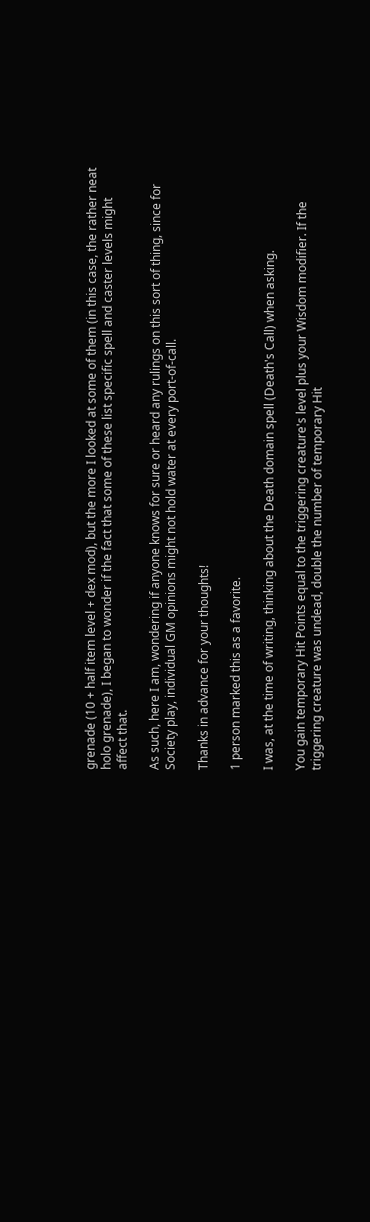grenade (10 + half item level + dex mod), but the more I looked at some of them (in this case, the rather neat holo grenade), I began to wonder if the fact that some of these list specific spell and caster levels might affect that.

As such, here I am, wondering if anyone knows for sure or heard any rulings on this sort of thing, since for Society play, individual GM opinions might not hold water at every port-of-call.

Thanks in advance for your thoughts!

1 person marked this as a favorite.

I was, at the time of writing, thinking about the Death domain spell (Death's Call) when asking.

You gain temporary Hit Points equal to the triggering creature's level plus your Wisdom modifier. If the triggering creature was undead, double the number of temporary Hit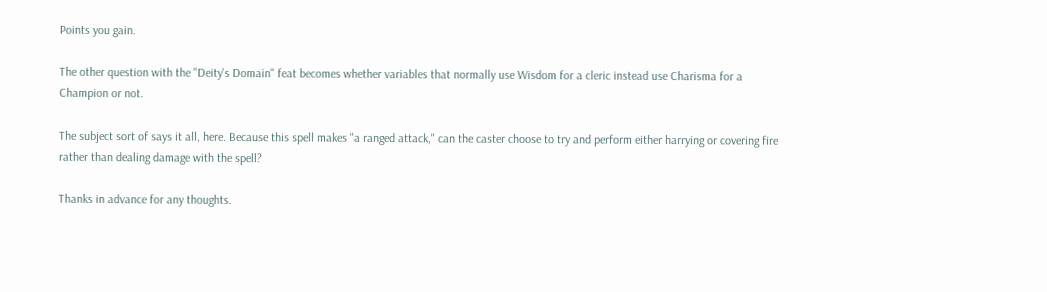Points you gain.

The other question with the "Deity's Domain" feat becomes whether variables that normally use Wisdom for a cleric instead use Charisma for a Champion or not.

The subject sort of says it all, here. Because this spell makes "a ranged attack," can the caster choose to try and perform either harrying or covering fire rather than dealing damage with the spell?

Thanks in advance for any thoughts.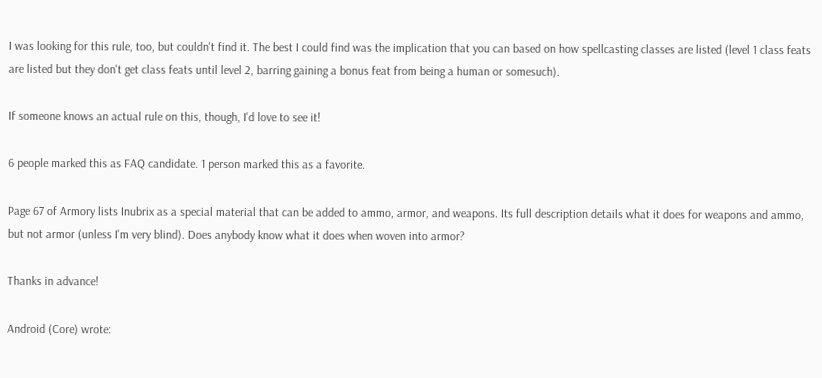I was looking for this rule, too, but couldn't find it. The best I could find was the implication that you can based on how spellcasting classes are listed (level 1 class feats are listed but they don't get class feats until level 2, barring gaining a bonus feat from being a human or somesuch).

If someone knows an actual rule on this, though, I'd love to see it!

6 people marked this as FAQ candidate. 1 person marked this as a favorite.

Page 67 of Armory lists Inubrix as a special material that can be added to ammo, armor, and weapons. Its full description details what it does for weapons and ammo, but not armor (unless I'm very blind). Does anybody know what it does when woven into armor?

Thanks in advance!

Android (Core) wrote: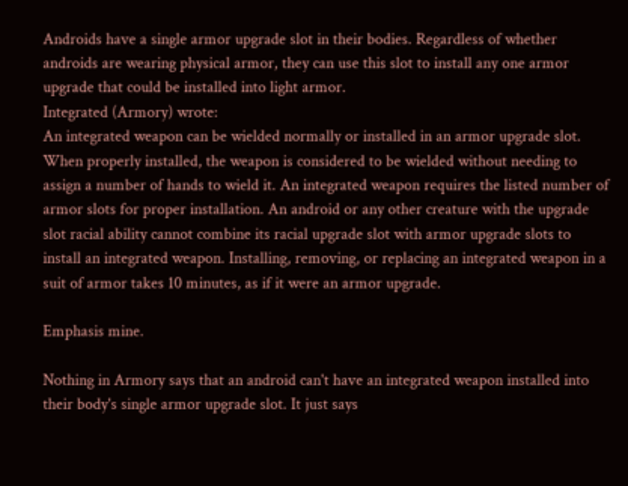Androids have a single armor upgrade slot in their bodies. Regardless of whether androids are wearing physical armor, they can use this slot to install any one armor upgrade that could be installed into light armor.
Integrated (Armory) wrote:
An integrated weapon can be wielded normally or installed in an armor upgrade slot. When properly installed, the weapon is considered to be wielded without needing to assign a number of hands to wield it. An integrated weapon requires the listed number of armor slots for proper installation. An android or any other creature with the upgrade slot racial ability cannot combine its racial upgrade slot with armor upgrade slots to install an integrated weapon. Installing, removing, or replacing an integrated weapon in a suit of armor takes 10 minutes, as if it were an armor upgrade.

Emphasis mine.

Nothing in Armory says that an android can't have an integrated weapon installed into their body's single armor upgrade slot. It just says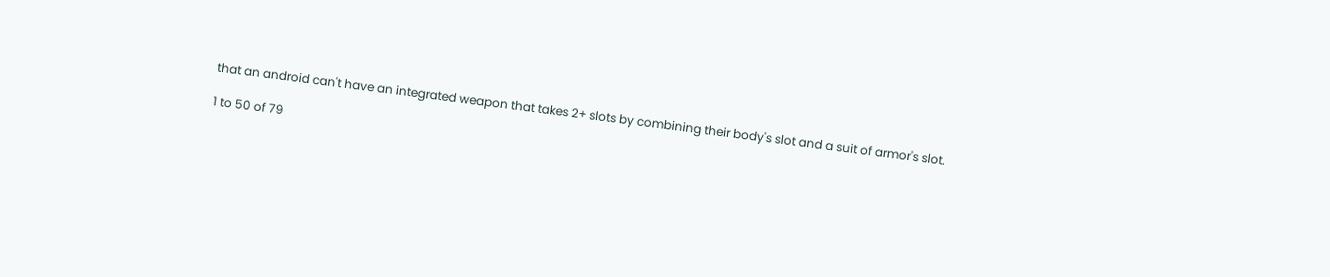that an android can't have an integrated weapon that takes 2+ slots by combining their body's slot and a suit of armor's slot.

1 to 50 of 79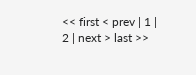<< first < prev | 1 | 2 | next > last >>